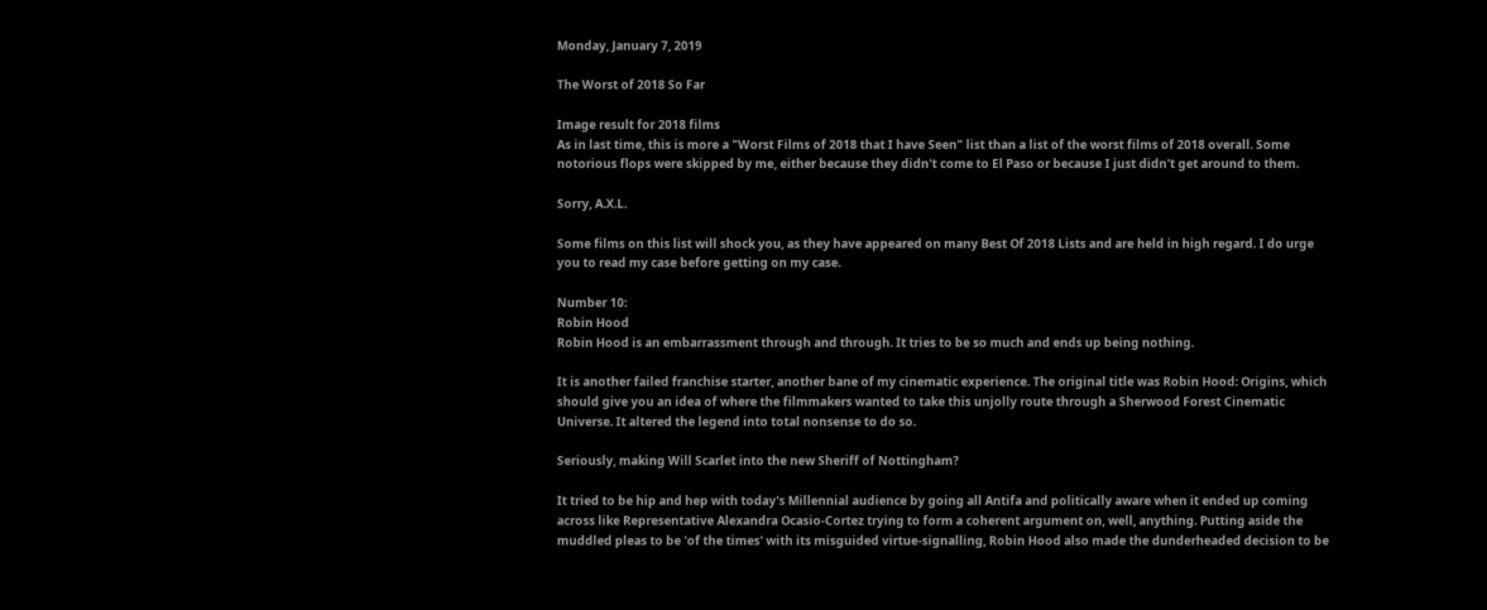Monday, January 7, 2019

The Worst of 2018 So Far

Image result for 2018 films
As in last time, this is more a "Worst Films of 2018 that I have Seen" list than a list of the worst films of 2018 overall. Some notorious flops were skipped by me, either because they didn't come to El Paso or because I just didn't get around to them.

Sorry, A.X.L.

Some films on this list will shock you, as they have appeared on many Best Of 2018 Lists and are held in high regard. I do urge you to read my case before getting on my case.

Number 10:
Robin Hood
Robin Hood is an embarrassment through and through. It tries to be so much and ends up being nothing.

It is another failed franchise starter, another bane of my cinematic experience. The original title was Robin Hood: Origins, which should give you an idea of where the filmmakers wanted to take this unjolly route through a Sherwood Forest Cinematic Universe. It altered the legend into total nonsense to do so.

Seriously, making Will Scarlet into the new Sheriff of Nottingham?

It tried to be hip and hep with today's Millennial audience by going all Antifa and politically aware when it ended up coming across like Representative Alexandra Ocasio-Cortez trying to form a coherent argument on, well, anything. Putting aside the muddled pleas to be 'of the times' with its misguided virtue-signalling, Robin Hood also made the dunderheaded decision to be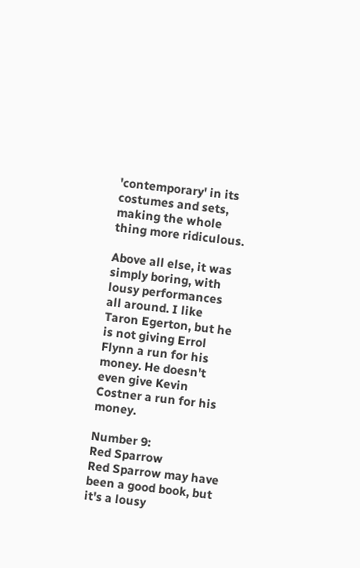'contemporary' in its costumes and sets, making the whole thing more ridiculous.

Above all else, it was simply boring, with lousy performances all around. I like Taron Egerton, but he is not giving Errol Flynn a run for his money. He doesn't even give Kevin Costner a run for his money.

Number 9:
Red Sparrow
Red Sparrow may have been a good book, but it's a lousy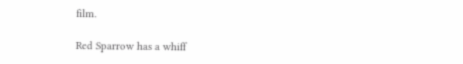film.

Red Sparrow has a whiff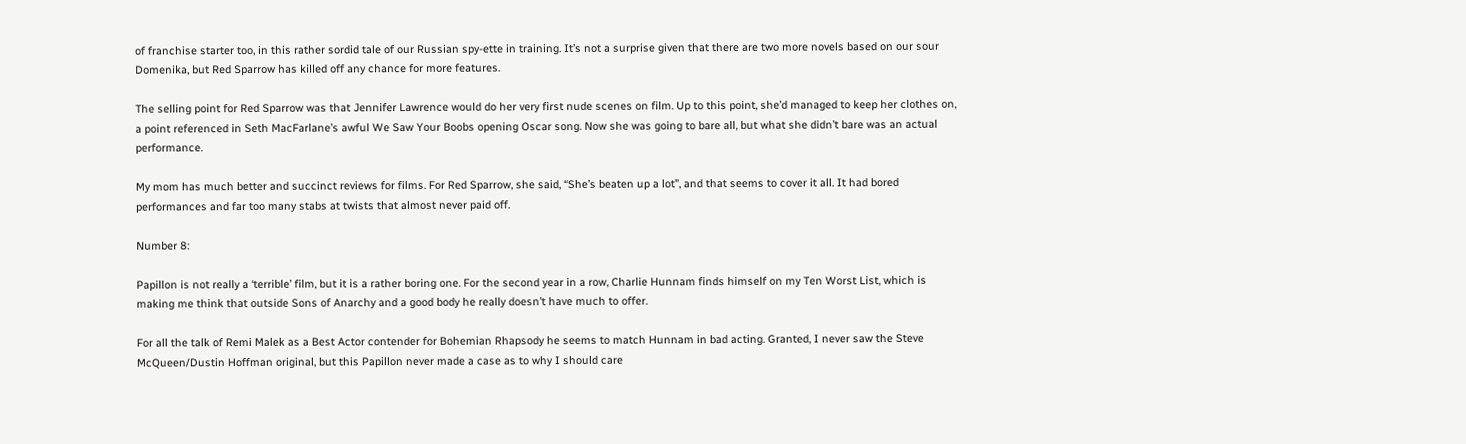of franchise starter too, in this rather sordid tale of our Russian spy-ette in training. It’s not a surprise given that there are two more novels based on our sour Domenika, but Red Sparrow has killed off any chance for more features.

The selling point for Red Sparrow was that Jennifer Lawrence would do her very first nude scenes on film. Up to this point, she’d managed to keep her clothes on, a point referenced in Seth MacFarlane’s awful We Saw Your Boobs opening Oscar song. Now she was going to bare all, but what she didn’t bare was an actual performance.

My mom has much better and succinct reviews for films. For Red Sparrow, she said, “She’s beaten up a lot”, and that seems to cover it all. It had bored performances and far too many stabs at twists that almost never paid off.

Number 8:

Papillon is not really a ‘terrible’ film, but it is a rather boring one. For the second year in a row, Charlie Hunnam finds himself on my Ten Worst List, which is making me think that outside Sons of Anarchy and a good body he really doesn’t have much to offer.

For all the talk of Remi Malek as a Best Actor contender for Bohemian Rhapsody he seems to match Hunnam in bad acting. Granted, I never saw the Steve McQueen/Dustin Hoffman original, but this Papillon never made a case as to why I should care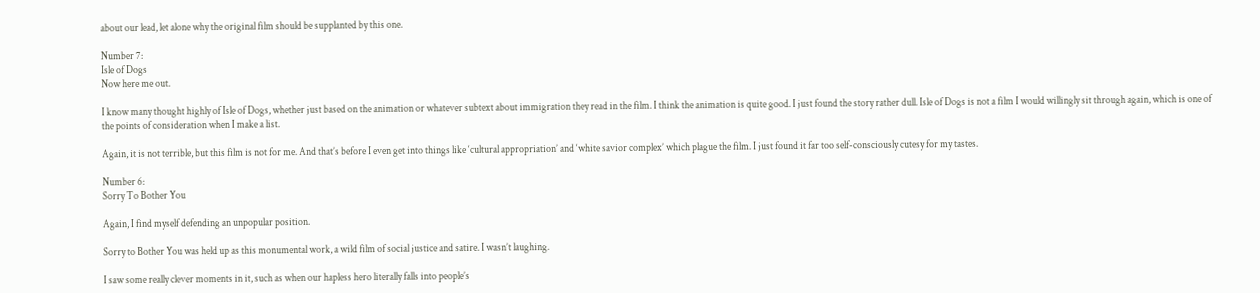about our lead, let alone why the original film should be supplanted by this one.

Number 7:
Isle of Dogs
Now here me out.

I know many thought highly of Isle of Dogs, whether just based on the animation or whatever subtext about immigration they read in the film. I think the animation is quite good. I just found the story rather dull. Isle of Dogs is not a film I would willingly sit through again, which is one of the points of consideration when I make a list.

Again, it is not terrible, but this film is not for me. And that’s before I even get into things like ‘cultural appropriation’ and ‘white savior complex’ which plague the film. I just found it far too self-consciously cutesy for my tastes.

Number 6:
Sorry To Bother You

Again, I find myself defending an unpopular position.

Sorry to Bother You was held up as this monumental work, a wild film of social justice and satire. I wasn’t laughing.

I saw some really clever moments in it, such as when our hapless hero literally falls into people’s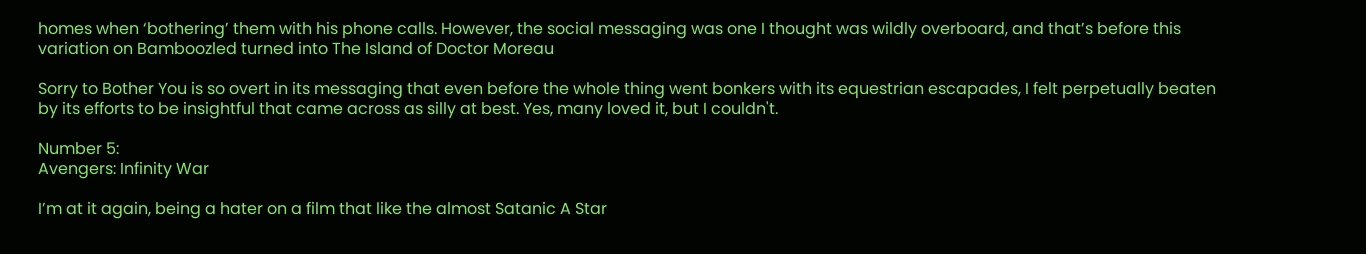homes when ‘bothering’ them with his phone calls. However, the social messaging was one I thought was wildly overboard, and that’s before this variation on Bamboozled turned into The Island of Doctor Moreau

Sorry to Bother You is so overt in its messaging that even before the whole thing went bonkers with its equestrian escapades, I felt perpetually beaten by its efforts to be insightful that came across as silly at best. Yes, many loved it, but I couldn't.

Number 5:
Avengers: Infinity War

I’m at it again, being a hater on a film that like the almost Satanic A Star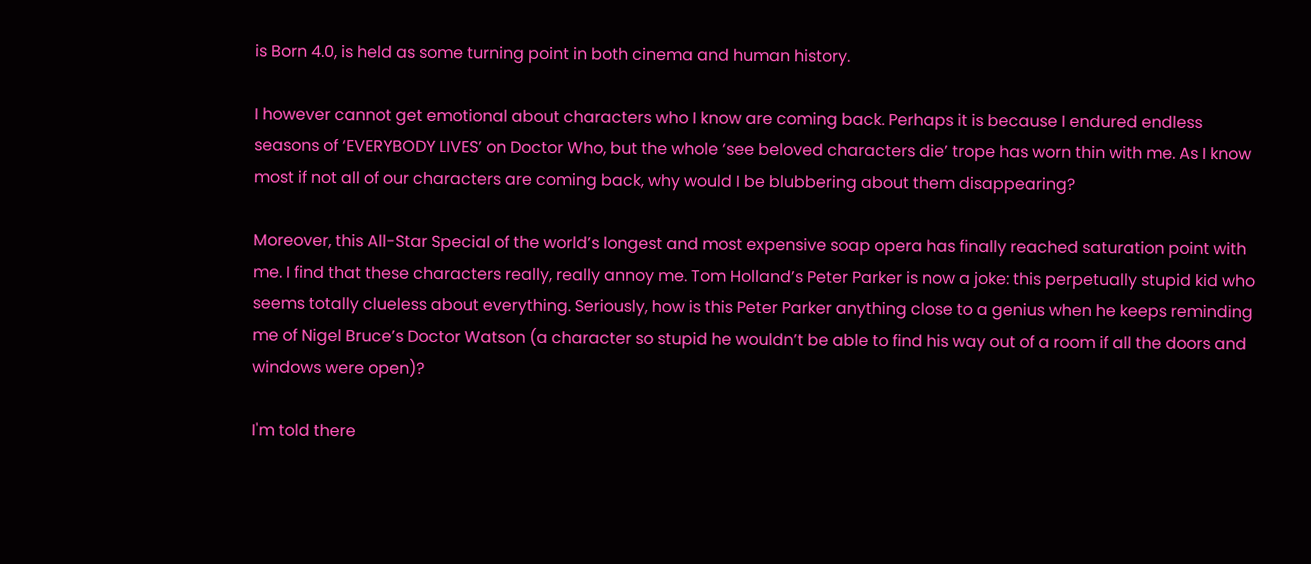is Born 4.0, is held as some turning point in both cinema and human history.

I however cannot get emotional about characters who I know are coming back. Perhaps it is because I endured endless seasons of ‘EVERYBODY LIVES’ on Doctor Who, but the whole ‘see beloved characters die’ trope has worn thin with me. As I know most if not all of our characters are coming back, why would I be blubbering about them disappearing?

Moreover, this All-Star Special of the world’s longest and most expensive soap opera has finally reached saturation point with me. I find that these characters really, really annoy me. Tom Holland’s Peter Parker is now a joke: this perpetually stupid kid who seems totally clueless about everything. Seriously, how is this Peter Parker anything close to a genius when he keeps reminding me of Nigel Bruce’s Doctor Watson (a character so stupid he wouldn’t be able to find his way out of a room if all the doors and windows were open)?

I'm told there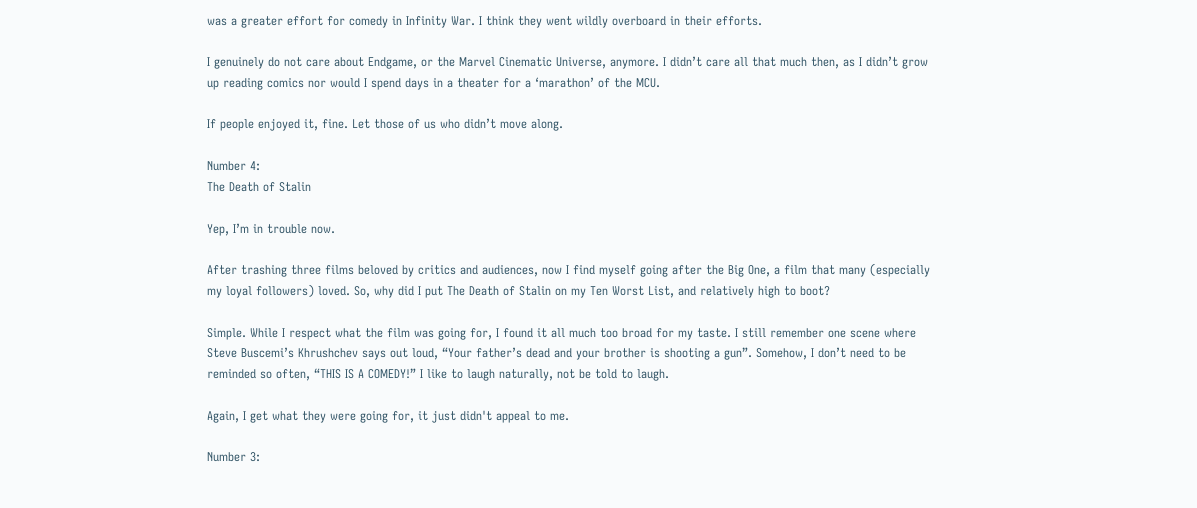was a greater effort for comedy in Infinity War. I think they went wildly overboard in their efforts.

I genuinely do not care about Endgame, or the Marvel Cinematic Universe, anymore. I didn’t care all that much then, as I didn’t grow up reading comics nor would I spend days in a theater for a ‘marathon’ of the MCU.

If people enjoyed it, fine. Let those of us who didn’t move along.

Number 4:
The Death of Stalin

Yep, I’m in trouble now.

After trashing three films beloved by critics and audiences, now I find myself going after the Big One, a film that many (especially my loyal followers) loved. So, why did I put The Death of Stalin on my Ten Worst List, and relatively high to boot?

Simple. While I respect what the film was going for, I found it all much too broad for my taste. I still remember one scene where Steve Buscemi’s Khrushchev says out loud, “Your father’s dead and your brother is shooting a gun”. Somehow, I don’t need to be reminded so often, “THIS IS A COMEDY!” I like to laugh naturally, not be told to laugh.

Again, I get what they were going for, it just didn't appeal to me.

Number 3: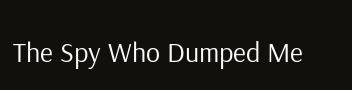The Spy Who Dumped Me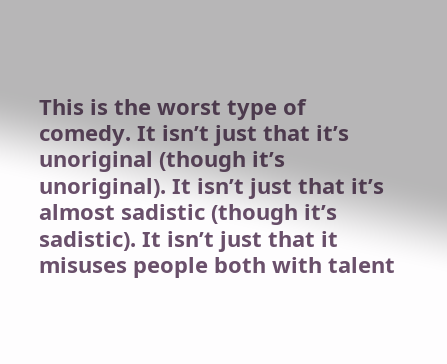This is the worst type of comedy. It isn’t just that it’s unoriginal (though it’s unoriginal). It isn’t just that it’s almost sadistic (though it’s sadistic). It isn’t just that it misuses people both with talent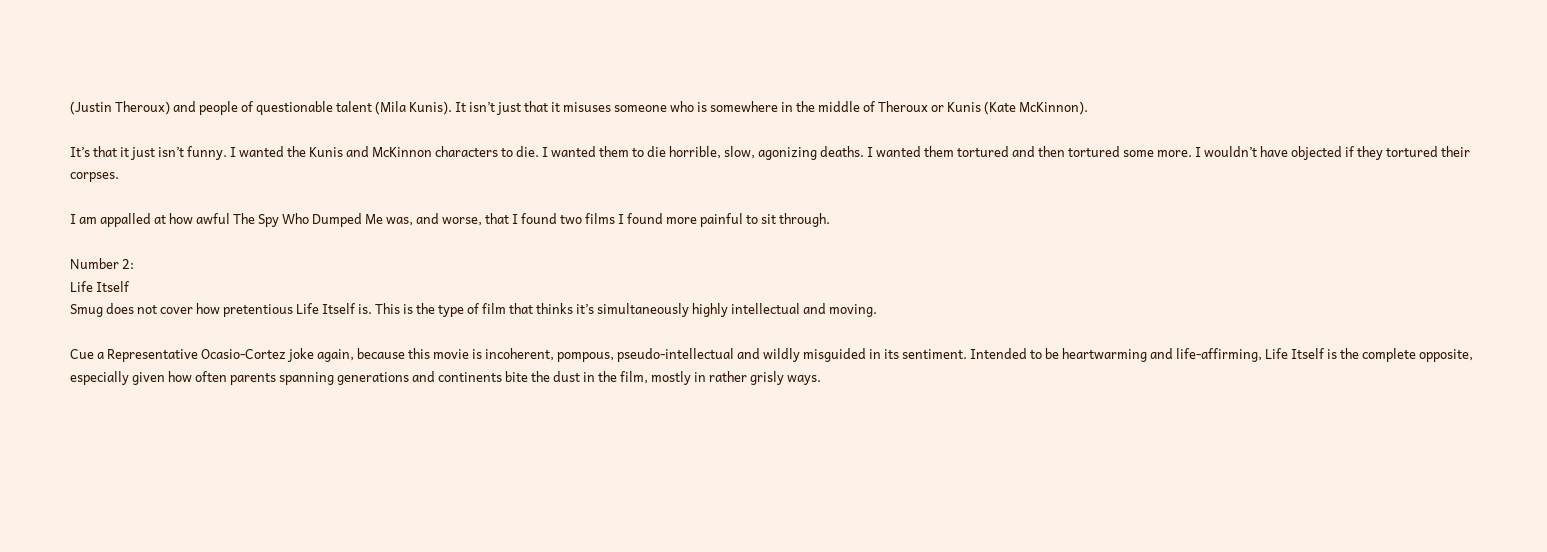(Justin Theroux) and people of questionable talent (Mila Kunis). It isn’t just that it misuses someone who is somewhere in the middle of Theroux or Kunis (Kate McKinnon).

It’s that it just isn’t funny. I wanted the Kunis and McKinnon characters to die. I wanted them to die horrible, slow, agonizing deaths. I wanted them tortured and then tortured some more. I wouldn’t have objected if they tortured their corpses.

I am appalled at how awful The Spy Who Dumped Me was, and worse, that I found two films I found more painful to sit through.

Number 2:
Life Itself
Smug does not cover how pretentious Life Itself is. This is the type of film that thinks it’s simultaneously highly intellectual and moving.

Cue a Representative Ocasio-Cortez joke again, because this movie is incoherent, pompous, pseudo-intellectual and wildly misguided in its sentiment. Intended to be heartwarming and life-affirming, Life Itself is the complete opposite, especially given how often parents spanning generations and continents bite the dust in the film, mostly in rather grisly ways.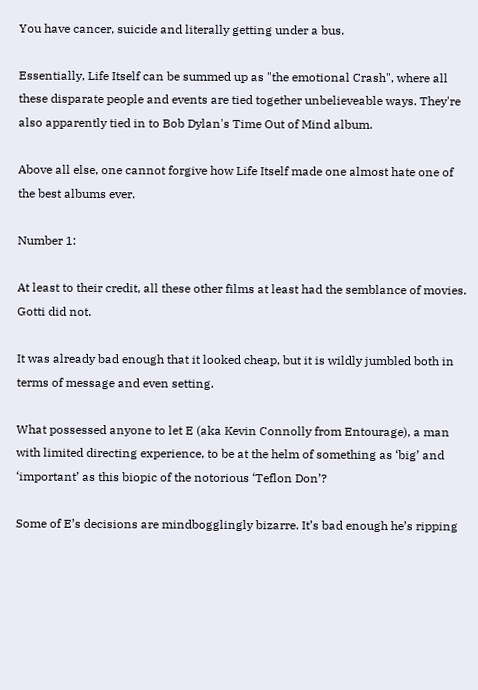You have cancer, suicide and literally getting under a bus.

Essentially, Life Itself can be summed up as "the emotional Crash", where all these disparate people and events are tied together unbelieveable ways. They're also apparently tied in to Bob Dylan's Time Out of Mind album.

Above all else, one cannot forgive how Life Itself made one almost hate one of the best albums ever.

Number 1:

At least to their credit, all these other films at least had the semblance of movies. Gotti did not.

It was already bad enough that it looked cheap, but it is wildly jumbled both in terms of message and even setting.

What possessed anyone to let E (aka Kevin Connolly from Entourage), a man with limited directing experience, to be at the helm of something as ‘big’ and ‘important’ as this biopic of the notorious ‘Teflon Don’?

Some of E’s decisions are mindbogglingly bizarre. It’s bad enough he’s ripping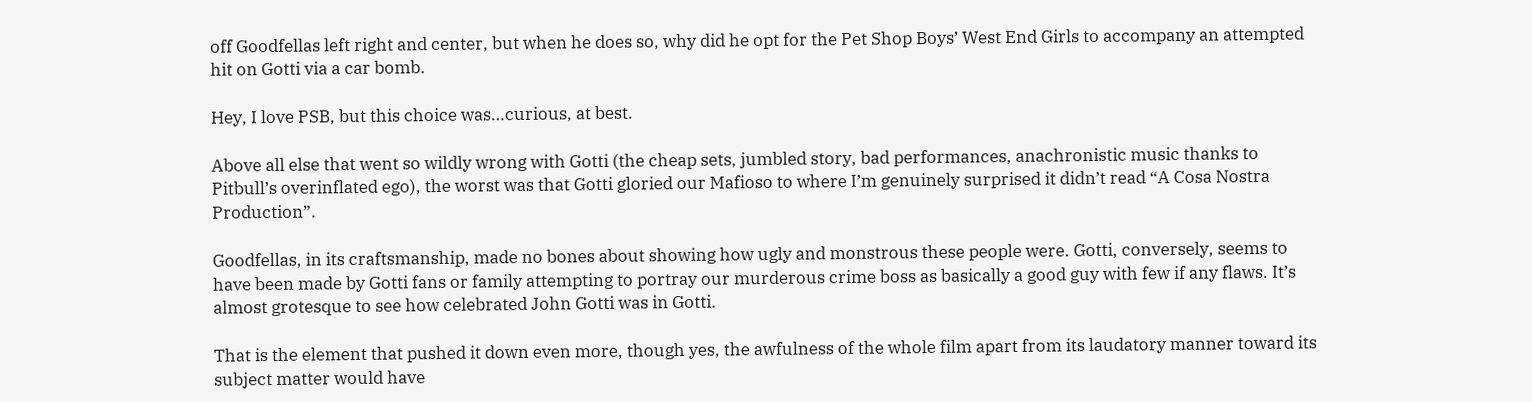off Goodfellas left right and center, but when he does so, why did he opt for the Pet Shop Boys’ West End Girls to accompany an attempted hit on Gotti via a car bomb.

Hey, I love PSB, but this choice was…curious, at best.

Above all else that went so wildly wrong with Gotti (the cheap sets, jumbled story, bad performances, anachronistic music thanks to Pitbull’s overinflated ego), the worst was that Gotti gloried our Mafioso to where I’m genuinely surprised it didn’t read “A Cosa Nostra Production”.

Goodfellas, in its craftsmanship, made no bones about showing how ugly and monstrous these people were. Gotti, conversely, seems to have been made by Gotti fans or family attempting to portray our murderous crime boss as basically a good guy with few if any flaws. It’s almost grotesque to see how celebrated John Gotti was in Gotti.

That is the element that pushed it down even more, though yes, the awfulness of the whole film apart from its laudatory manner toward its subject matter would have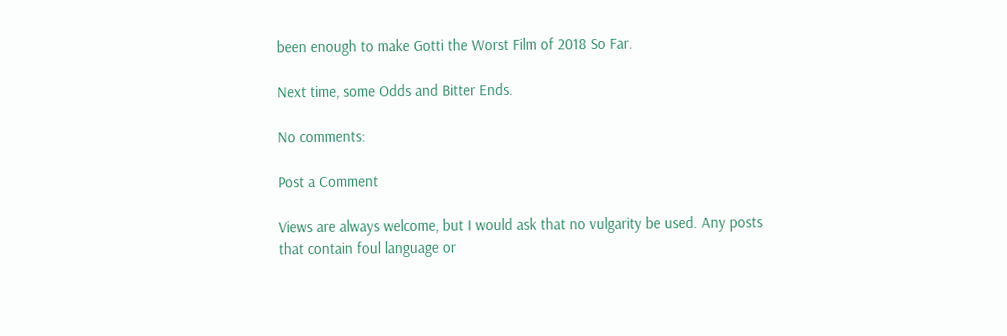been enough to make Gotti the Worst Film of 2018 So Far.

Next time, some Odds and Bitter Ends.

No comments:

Post a Comment

Views are always welcome, but I would ask that no vulgarity be used. Any posts that contain foul language or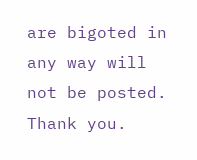are bigoted in any way will not be posted.
Thank you.